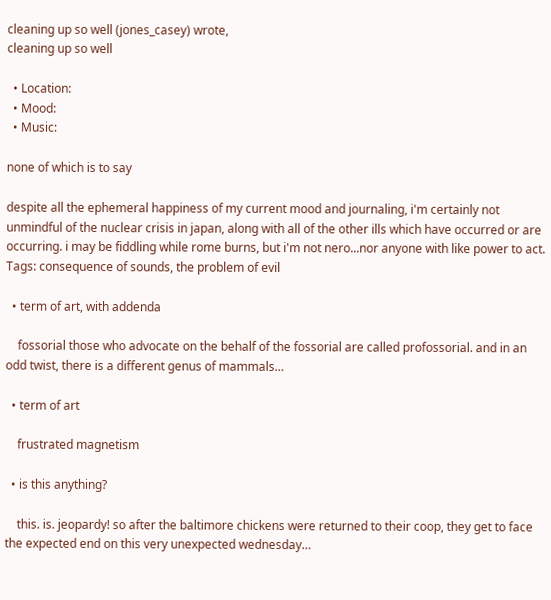cleaning up so well (jones_casey) wrote,
cleaning up so well

  • Location:
  • Mood:
  • Music:

none of which is to say

despite all the ephemeral happiness of my current mood and journaling, i'm certainly not unmindful of the nuclear crisis in japan, along with all of the other ills which have occurred or are occurring. i may be fiddling while rome burns, but i'm not nero...nor anyone with like power to act.
Tags: consequence of sounds, the problem of evil

  • term of art, with addenda

    fossorial those who advocate on the behalf of the fossorial are called profossorial. and in an odd twist, there is a different genus of mammals…

  • term of art

    frustrated magnetism

  • is this anything?

    this. is. jeopardy! so after the baltimore chickens were returned to their coop, they get to face the expected end on this very unexpected wednesday…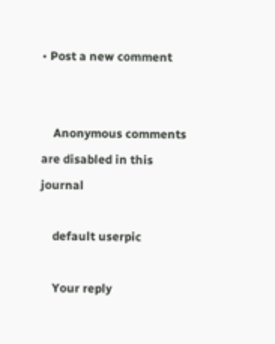• Post a new comment


    Anonymous comments are disabled in this journal

    default userpic

    Your reply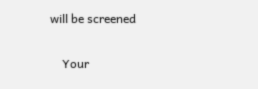will be screened

    Your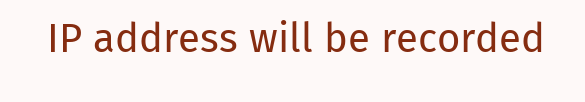IP address will be recorded